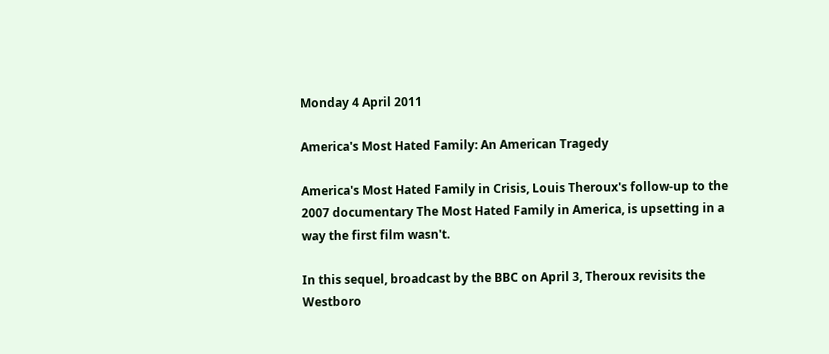Monday 4 April 2011

America's Most Hated Family: An American Tragedy

America's Most Hated Family in Crisis, Louis Theroux's follow-up to the 2007 documentary The Most Hated Family in America, is upsetting in a way the first film wasn't.

In this sequel, broadcast by the BBC on April 3, Theroux revisits the Westboro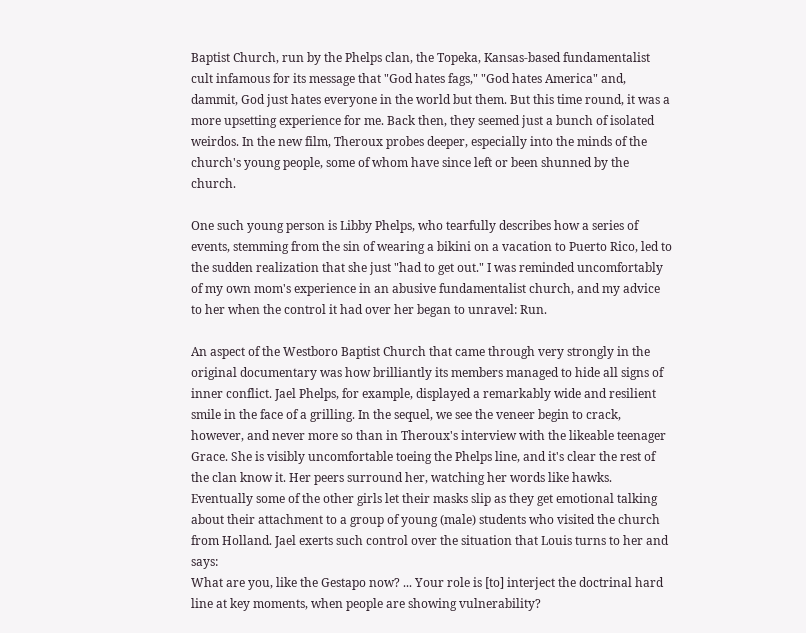Baptist Church, run by the Phelps clan, the Topeka, Kansas-based fundamentalist cult infamous for its message that "God hates fags," "God hates America" and, dammit, God just hates everyone in the world but them. But this time round, it was a more upsetting experience for me. Back then, they seemed just a bunch of isolated weirdos. In the new film, Theroux probes deeper, especially into the minds of the church's young people, some of whom have since left or been shunned by the church.

One such young person is Libby Phelps, who tearfully describes how a series of events, stemming from the sin of wearing a bikini on a vacation to Puerto Rico, led to the sudden realization that she just "had to get out." I was reminded uncomfortably of my own mom's experience in an abusive fundamentalist church, and my advice to her when the control it had over her began to unravel: Run.

An aspect of the Westboro Baptist Church that came through very strongly in the original documentary was how brilliantly its members managed to hide all signs of inner conflict. Jael Phelps, for example, displayed a remarkably wide and resilient smile in the face of a grilling. In the sequel, we see the veneer begin to crack, however, and never more so than in Theroux's interview with the likeable teenager Grace. She is visibly uncomfortable toeing the Phelps line, and it's clear the rest of the clan know it. Her peers surround her, watching her words like hawks. Eventually some of the other girls let their masks slip as they get emotional talking about their attachment to a group of young (male) students who visited the church from Holland. Jael exerts such control over the situation that Louis turns to her and says:
What are you, like the Gestapo now? ... Your role is [to] interject the doctrinal hard line at key moments, when people are showing vulnerability?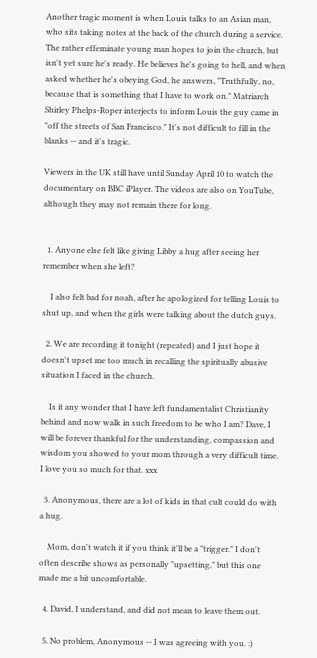Another tragic moment is when Louis talks to an Asian man, who sits taking notes at the back of the church during a service. The rather effeminate young man hopes to join the church, but isn't yet sure he's ready. He believes he's going to hell, and when asked whether he's obeying God, he answers, "Truthfully, no, because that is something that I have to work on." Matriarch Shirley Phelps-Roper interjects to inform Louis the guy came in "off the streets of San Francisco." It's not difficult to fill in the blanks -- and it's tragic.

Viewers in the UK still have until Sunday April 10 to watch the documentary on BBC iPlayer. The videos are also on YouTube, although they may not remain there for long.


  1. Anyone else felt like giving Libby a hug after seeing her remember when she left?

    I also felt bad for noah, after he apologized for telling Louis to shut up, and when the girls were talking about the dutch guys.

  2. We are recording it tonight (repeated) and I just hope it doesn't upset me too much in recalling the spiritually abusive situation I faced in the church.

    Is it any wonder that I have left fundamentalist Christianity behind and now walk in such freedom to be who I am? Dave, I will be forever thankful for the understanding, compassion and wisdom you showed to your mom through a very difficult time. I love you so much for that. xxx

  3. Anonymous, there are a lot of kids in that cult could do with a hug.

    Mom, don't watch it if you think it'll be a "trigger." I don't often describe shows as personally "upsetting," but this one made me a bit uncomfortable.

  4. David, I understand, and did not mean to leave them out.

  5. No problem, Anonymous -- I was agreeing with you. :)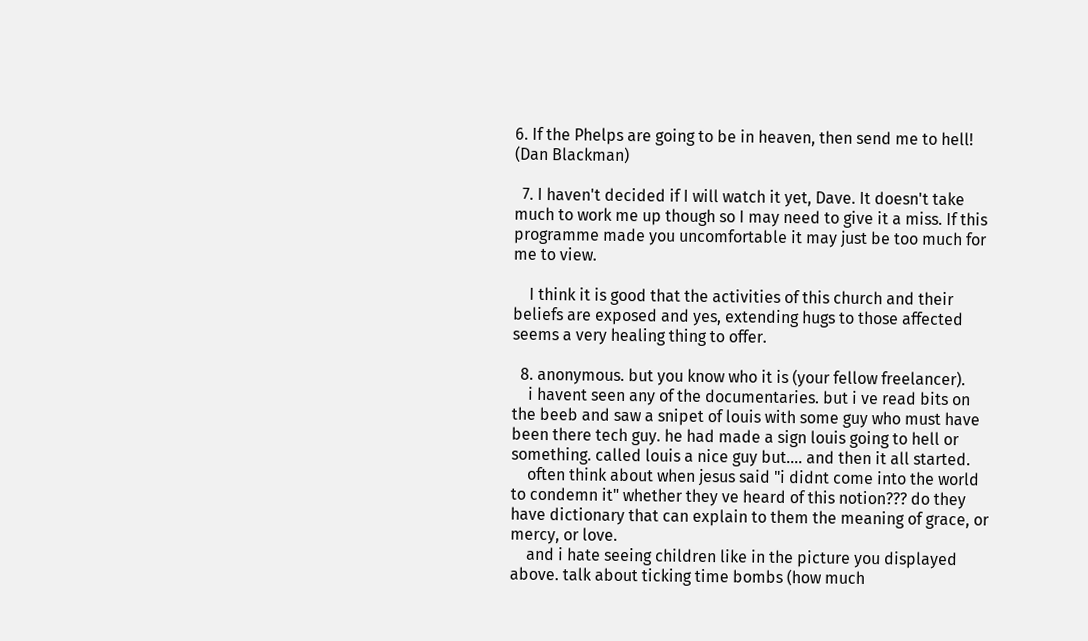6. If the Phelps are going to be in heaven, then send me to hell! (Dan Blackman)

  7. I haven't decided if I will watch it yet, Dave. It doesn't take much to work me up though so I may need to give it a miss. If this programme made you uncomfortable it may just be too much for me to view.

    I think it is good that the activities of this church and their beliefs are exposed and yes, extending hugs to those affected seems a very healing thing to offer.

  8. anonymous. but you know who it is (your fellow freelancer).
    i havent seen any of the documentaries. but i ve read bits on the beeb and saw a snipet of louis with some guy who must have been there tech guy. he had made a sign louis going to hell or something. called louis a nice guy but.... and then it all started.
    often think about when jesus said "i didnt come into the world to condemn it" whether they ve heard of this notion??? do they have dictionary that can explain to them the meaning of grace, or mercy, or love.
    and i hate seeing children like in the picture you displayed above. talk about ticking time bombs (how much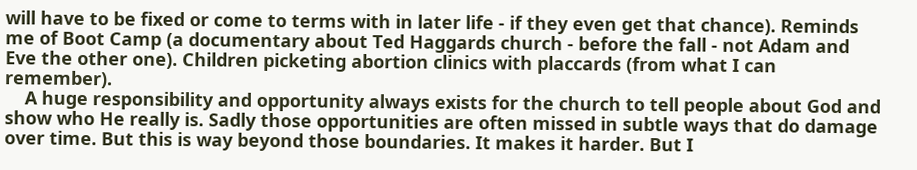will have to be fixed or come to terms with in later life - if they even get that chance). Reminds me of Boot Camp (a documentary about Ted Haggards church - before the fall - not Adam and Eve the other one). Children picketing abortion clinics with placcards (from what I can remember).
    A huge responsibility and opportunity always exists for the church to tell people about God and show who He really is. Sadly those opportunities are often missed in subtle ways that do damage over time. But this is way beyond those boundaries. It makes it harder. But I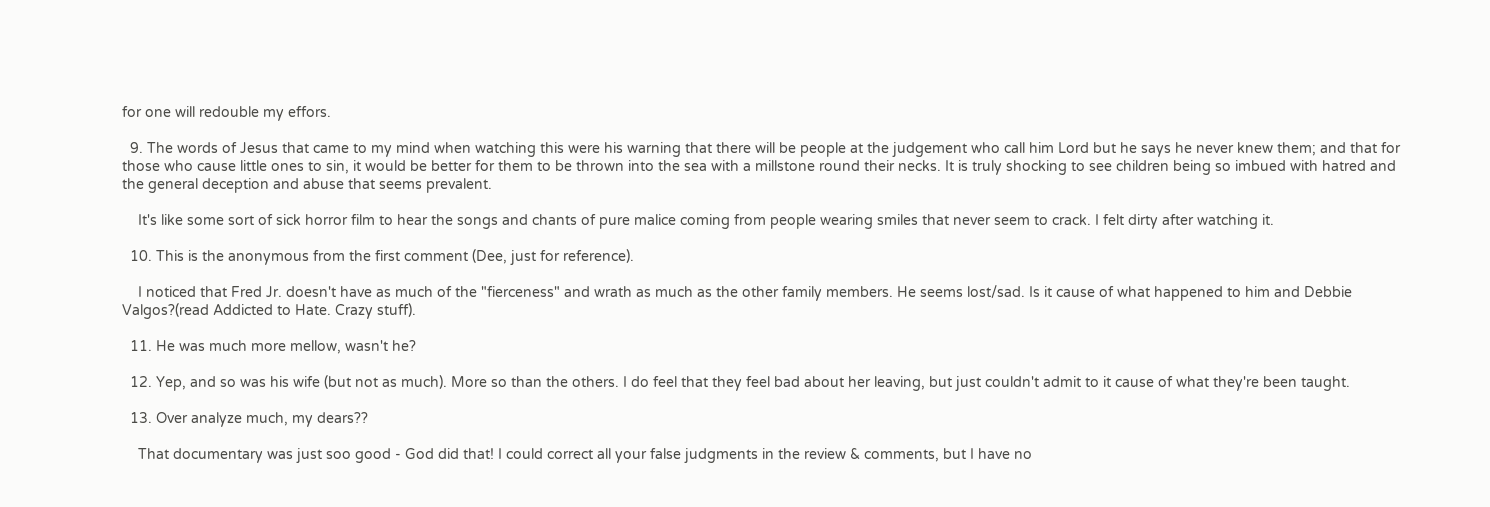for one will redouble my effors.

  9. The words of Jesus that came to my mind when watching this were his warning that there will be people at the judgement who call him Lord but he says he never knew them; and that for those who cause little ones to sin, it would be better for them to be thrown into the sea with a millstone round their necks. It is truly shocking to see children being so imbued with hatred and the general deception and abuse that seems prevalent.

    It's like some sort of sick horror film to hear the songs and chants of pure malice coming from people wearing smiles that never seem to crack. I felt dirty after watching it.

  10. This is the anonymous from the first comment (Dee, just for reference).

    I noticed that Fred Jr. doesn't have as much of the "fierceness" and wrath as much as the other family members. He seems lost/sad. Is it cause of what happened to him and Debbie Valgos?(read Addicted to Hate. Crazy stuff).

  11. He was much more mellow, wasn't he?

  12. Yep, and so was his wife (but not as much). More so than the others. I do feel that they feel bad about her leaving, but just couldn't admit to it cause of what they're been taught.

  13. Over analyze much, my dears??

    That documentary was just soo good - God did that! I could correct all your false judgments in the review & comments, but I have no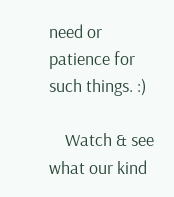need or patience for such things. :)

    Watch & see what our kind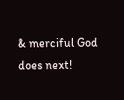& merciful God does next!